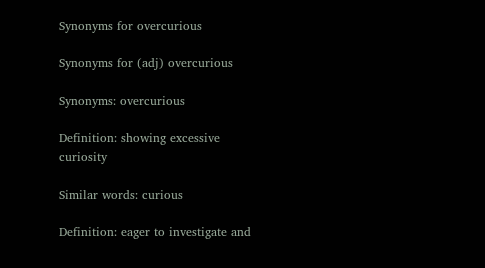Synonyms for overcurious

Synonyms for (adj) overcurious

Synonyms: overcurious

Definition: showing excessive curiosity

Similar words: curious

Definition: eager to investigate and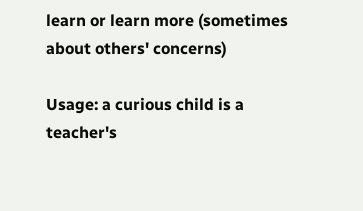learn or learn more (sometimes about others' concerns)

Usage: a curious child is a teacher's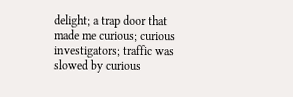delight; a trap door that made me curious; curious investigators; traffic was slowed by curious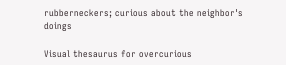rubberneckers; curious about the neighbor's doings

Visual thesaurus for overcurious